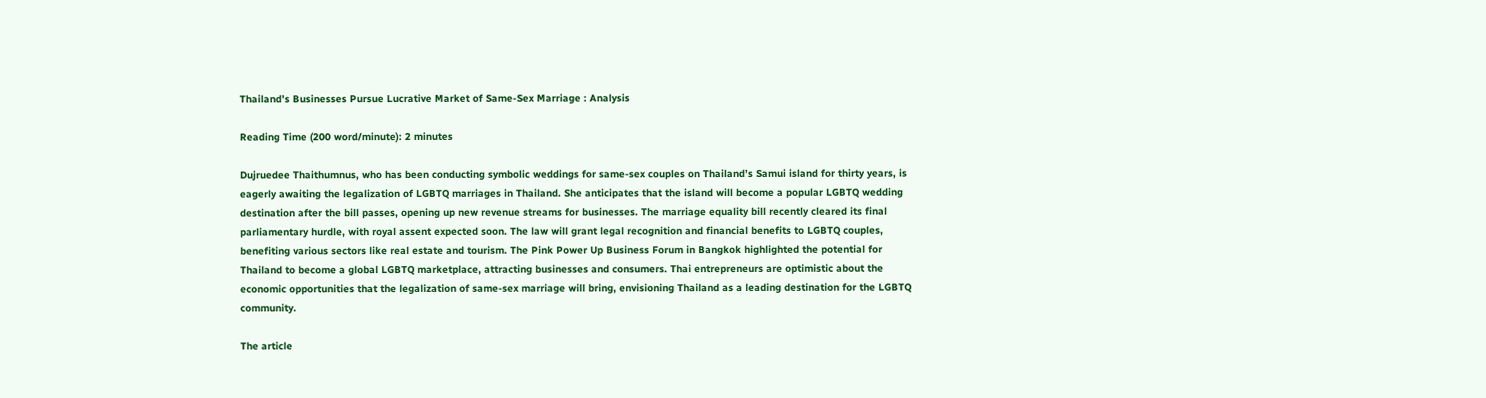Thailand’s Businesses Pursue Lucrative Market of Same-Sex Marriage : Analysis

Reading Time (200 word/minute): 2 minutes

Dujruedee Thaithumnus, who has been conducting symbolic weddings for same-sex couples on Thailand’s Samui island for thirty years, is eagerly awaiting the legalization of LGBTQ marriages in Thailand. She anticipates that the island will become a popular LGBTQ wedding destination after the bill passes, opening up new revenue streams for businesses. The marriage equality bill recently cleared its final parliamentary hurdle, with royal assent expected soon. The law will grant legal recognition and financial benefits to LGBTQ couples, benefiting various sectors like real estate and tourism. The Pink Power Up Business Forum in Bangkok highlighted the potential for Thailand to become a global LGBTQ marketplace, attracting businesses and consumers. Thai entrepreneurs are optimistic about the economic opportunities that the legalization of same-sex marriage will bring, envisioning Thailand as a leading destination for the LGBTQ community.

The article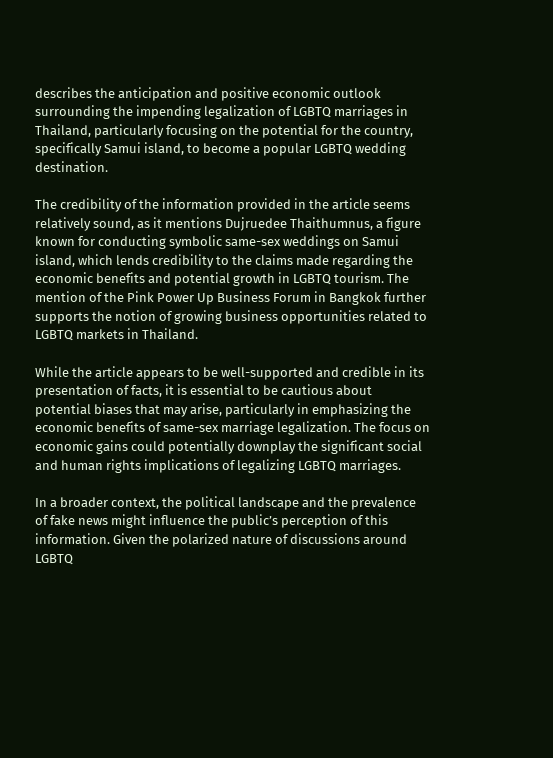describes the anticipation and positive economic outlook surrounding the impending legalization of LGBTQ marriages in Thailand, particularly focusing on the potential for the country, specifically Samui island, to become a popular LGBTQ wedding destination.

The credibility of the information provided in the article seems relatively sound, as it mentions Dujruedee Thaithumnus, a figure known for conducting symbolic same-sex weddings on Samui island, which lends credibility to the claims made regarding the economic benefits and potential growth in LGBTQ tourism. The mention of the Pink Power Up Business Forum in Bangkok further supports the notion of growing business opportunities related to LGBTQ markets in Thailand.

While the article appears to be well-supported and credible in its presentation of facts, it is essential to be cautious about potential biases that may arise, particularly in emphasizing the economic benefits of same-sex marriage legalization. The focus on economic gains could potentially downplay the significant social and human rights implications of legalizing LGBTQ marriages.

In a broader context, the political landscape and the prevalence of fake news might influence the public’s perception of this information. Given the polarized nature of discussions around LGBTQ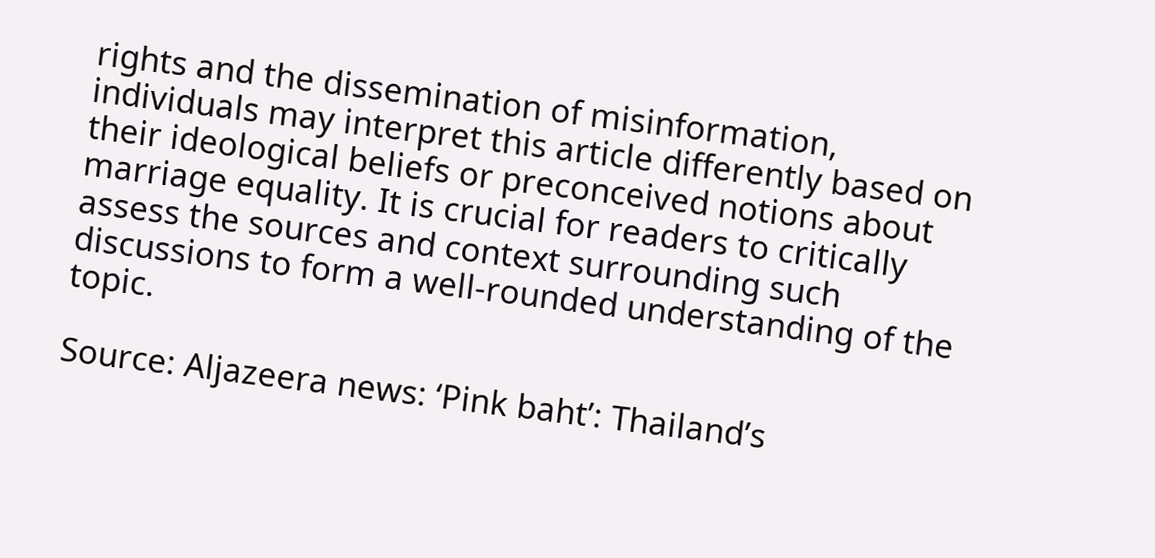rights and the dissemination of misinformation, individuals may interpret this article differently based on their ideological beliefs or preconceived notions about marriage equality. It is crucial for readers to critically assess the sources and context surrounding such discussions to form a well-rounded understanding of the topic.

Source: Aljazeera news: ‘Pink baht’: Thailand’s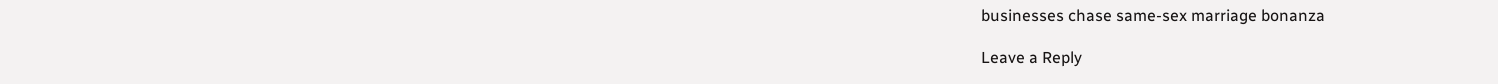businesses chase same-sex marriage bonanza

Leave a Reply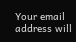Your email address will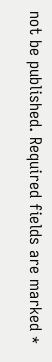not be published. Required fields are marked *